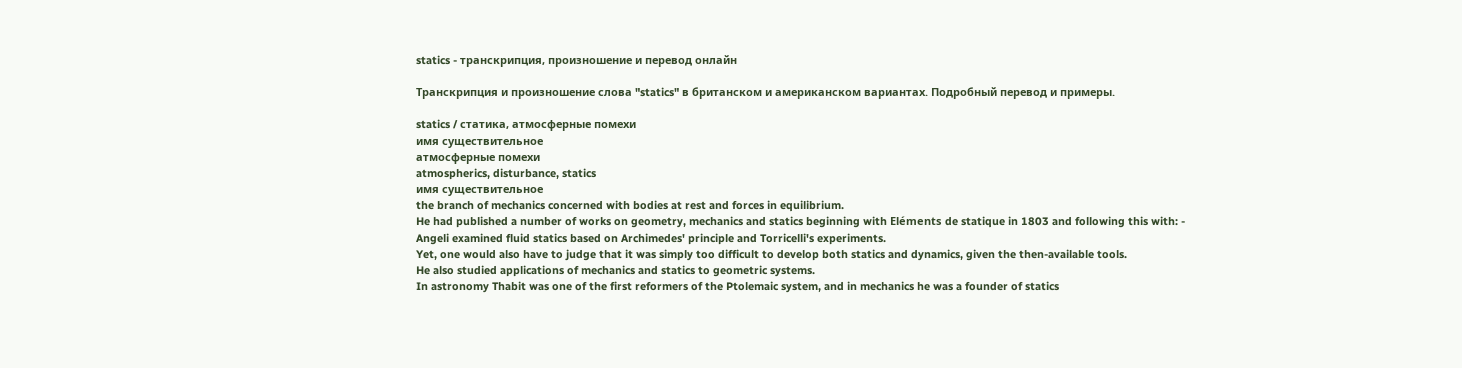statics - транскрипция, произношение и перевод онлайн

Транскрипция и произношение слова "statics" в британском и американском вариантах. Подробный перевод и примеры.

statics / статика, атмосферные помехи
имя существительное
атмосферные помехи
atmospherics, disturbance, statics
имя существительное
the branch of mechanics concerned with bodies at rest and forces in equilibrium.
He had published a number of works on geometry, mechanics and statics beginning with Eléments de statique in 1803 and following this with: -
Angeli examined fluid statics based on Archimedes' principle and Torricelli's experiments.
Yet, one would also have to judge that it was simply too difficult to develop both statics and dynamics, given the then-available tools.
He also studied applications of mechanics and statics to geometric systems.
In astronomy Thabit was one of the first reformers of the Ptolemaic system, and in mechanics he was a founder of statics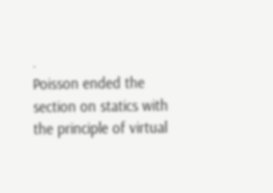.
Poisson ended the section on statics with the principle of virtual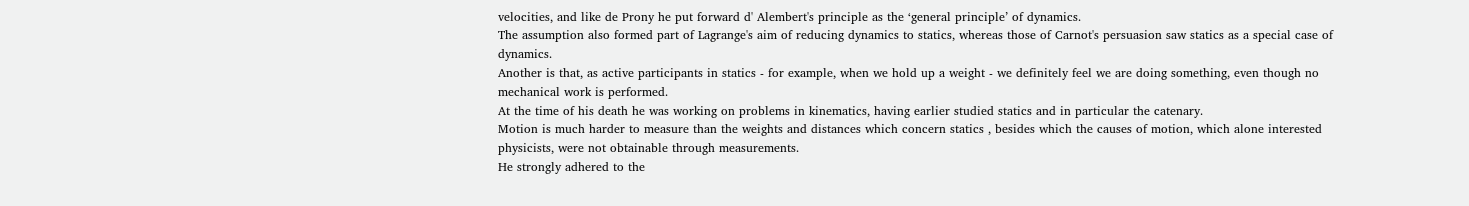velocities, and like de Prony he put forward d' Alembert's principle as the ‘general principle’ of dynamics.
The assumption also formed part of Lagrange's aim of reducing dynamics to statics, whereas those of Carnot's persuasion saw statics as a special case of dynamics.
Another is that, as active participants in statics - for example, when we hold up a weight - we definitely feel we are doing something, even though no mechanical work is performed.
At the time of his death he was working on problems in kinematics, having earlier studied statics and in particular the catenary.
Motion is much harder to measure than the weights and distances which concern statics , besides which the causes of motion, which alone interested physicists, were not obtainable through measurements.
He strongly adhered to the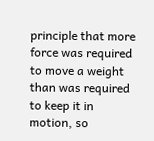principle that more force was required to move a weight than was required to keep it in motion, so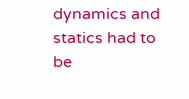dynamics and statics had to be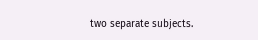two separate subjects.